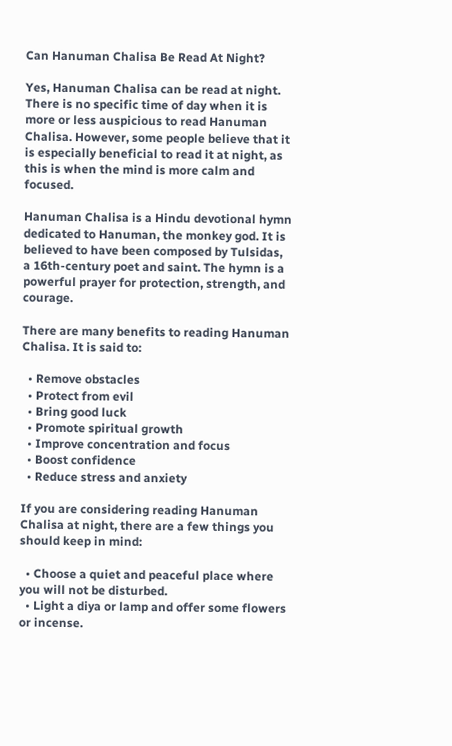Can Hanuman Chalisa Be Read At Night?

Yes, Hanuman Chalisa can be read at night. There is no specific time of day when it is more or less auspicious to read Hanuman Chalisa. However, some people believe that it is especially beneficial to read it at night, as this is when the mind is more calm and focused.

Hanuman Chalisa is a Hindu devotional hymn dedicated to Hanuman, the monkey god. It is believed to have been composed by Tulsidas, a 16th-century poet and saint. The hymn is a powerful prayer for protection, strength, and courage.

There are many benefits to reading Hanuman Chalisa. It is said to:

  • Remove obstacles
  • Protect from evil
  • Bring good luck
  • Promote spiritual growth
  • Improve concentration and focus
  • Boost confidence
  • Reduce stress and anxiety

If you are considering reading Hanuman Chalisa at night, there are a few things you should keep in mind:

  • Choose a quiet and peaceful place where you will not be disturbed.
  • Light a diya or lamp and offer some flowers or incense.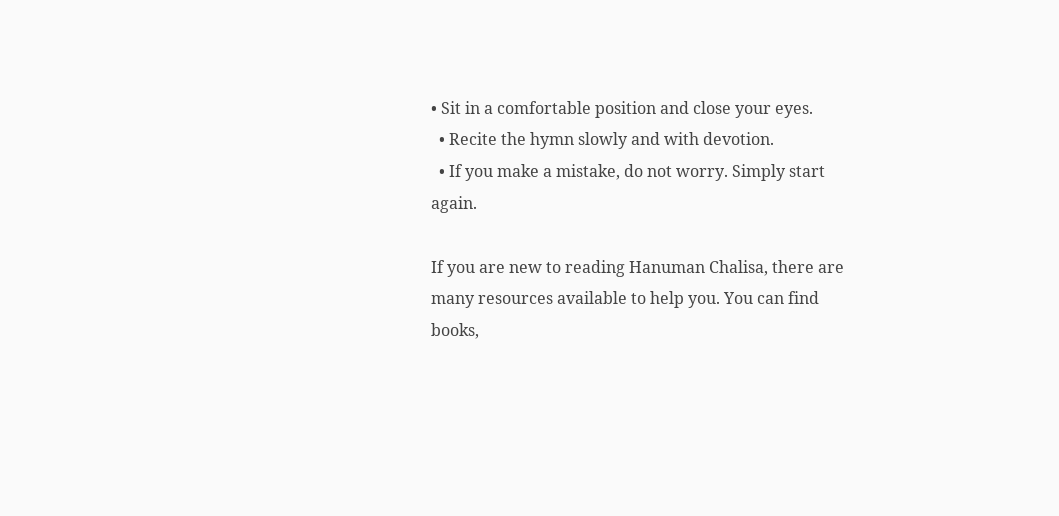• Sit in a comfortable position and close your eyes.
  • Recite the hymn slowly and with devotion.
  • If you make a mistake, do not worry. Simply start again.

If you are new to reading Hanuman Chalisa, there are many resources available to help you. You can find books,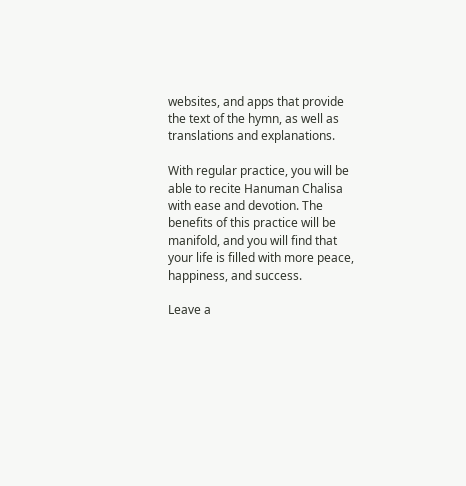websites, and apps that provide the text of the hymn, as well as translations and explanations.

With regular practice, you will be able to recite Hanuman Chalisa with ease and devotion. The benefits of this practice will be manifold, and you will find that your life is filled with more peace, happiness, and success.

Leave a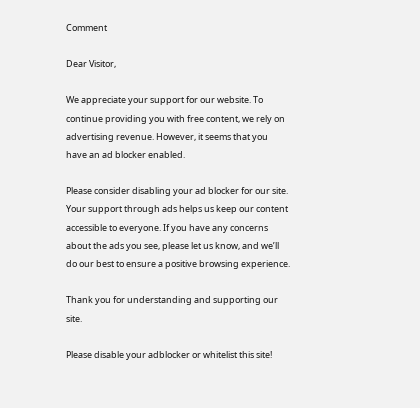Comment

Dear Visitor,

We appreciate your support for our website. To continue providing you with free content, we rely on advertising revenue. However, it seems that you have an ad blocker enabled.

Please consider disabling your ad blocker for our site. Your support through ads helps us keep our content accessible to everyone. If you have any concerns about the ads you see, please let us know, and we’ll do our best to ensure a positive browsing experience.

Thank you for understanding and supporting our site.

Please disable your adblocker or whitelist this site!